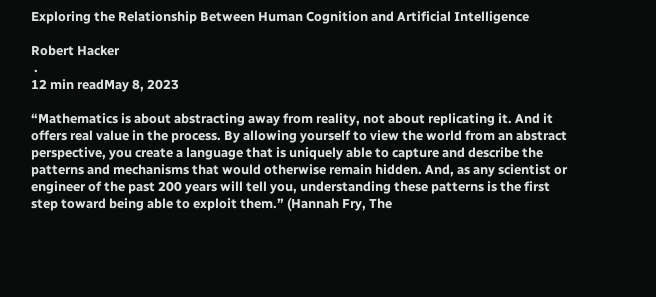Exploring the Relationship Between Human Cognition and Artificial Intelligence

Robert Hacker
 .
12 min readMay 8, 2023

“Mathematics is about abstracting away from reality, not about replicating it. And it offers real value in the process. By allowing yourself to view the world from an abstract perspective, you create a language that is uniquely able to capture and describe the patterns and mechanisms that would otherwise remain hidden. And, as any scientist or engineer of the past 200 years will tell you, understanding these patterns is the first step toward being able to exploit them.” (Hannah Fry, The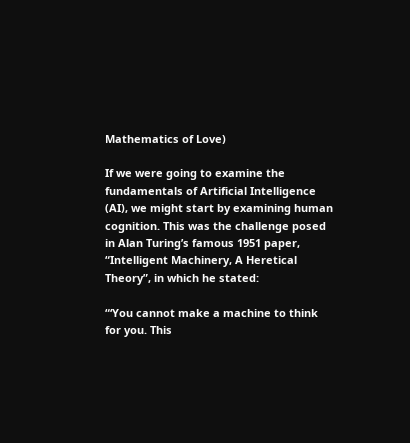Mathematics of Love)

If we were going to examine the fundamentals of Artificial Intelligence (AI), we might start by examining human cognition. This was the challenge posed in Alan Turing’s famous 1951 paper, “Intelligent Machinery, A Heretical Theory”, in which he stated:

“‘You cannot make a machine to think for you. This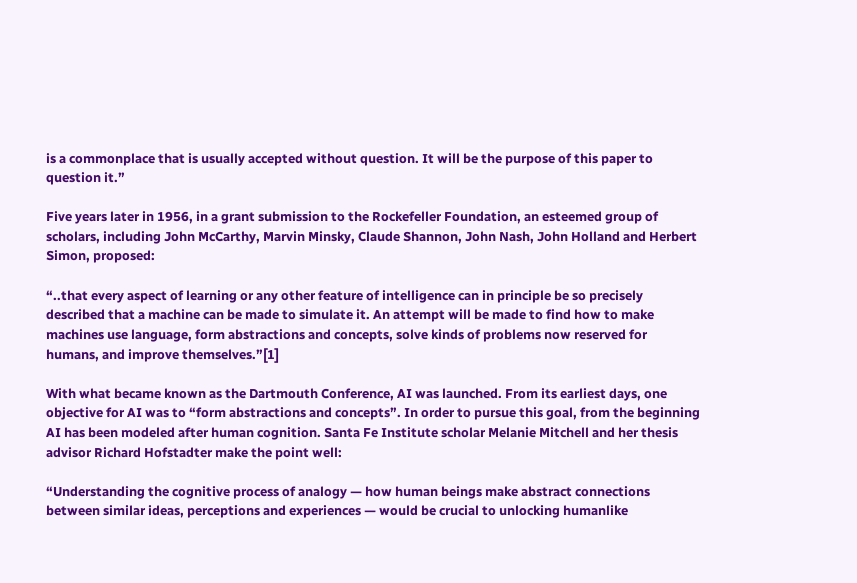is a commonplace that is usually accepted without question. It will be the purpose of this paper to question it.”

Five years later in 1956, in a grant submission to the Rockefeller Foundation, an esteemed group of scholars, including John McCarthy, Marvin Minsky, Claude Shannon, John Nash, John Holland and Herbert Simon, proposed:

“..that every aspect of learning or any other feature of intelligence can in principle be so precisely described that a machine can be made to simulate it. An attempt will be made to find how to make machines use language, form abstractions and concepts, solve kinds of problems now reserved for humans, and improve themselves.”[1]

With what became known as the Dartmouth Conference, AI was launched. From its earliest days, one objective for AI was to “form abstractions and concepts”. In order to pursue this goal, from the beginning AI has been modeled after human cognition. Santa Fe Institute scholar Melanie Mitchell and her thesis advisor Richard Hofstadter make the point well:

“Understanding the cognitive process of analogy — how human beings make abstract connections between similar ideas, perceptions and experiences — would be crucial to unlocking humanlike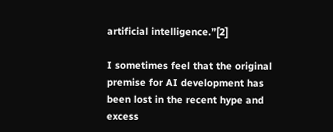artificial intelligence.”[2]

I sometimes feel that the original premise for AI development has been lost in the recent hype and excess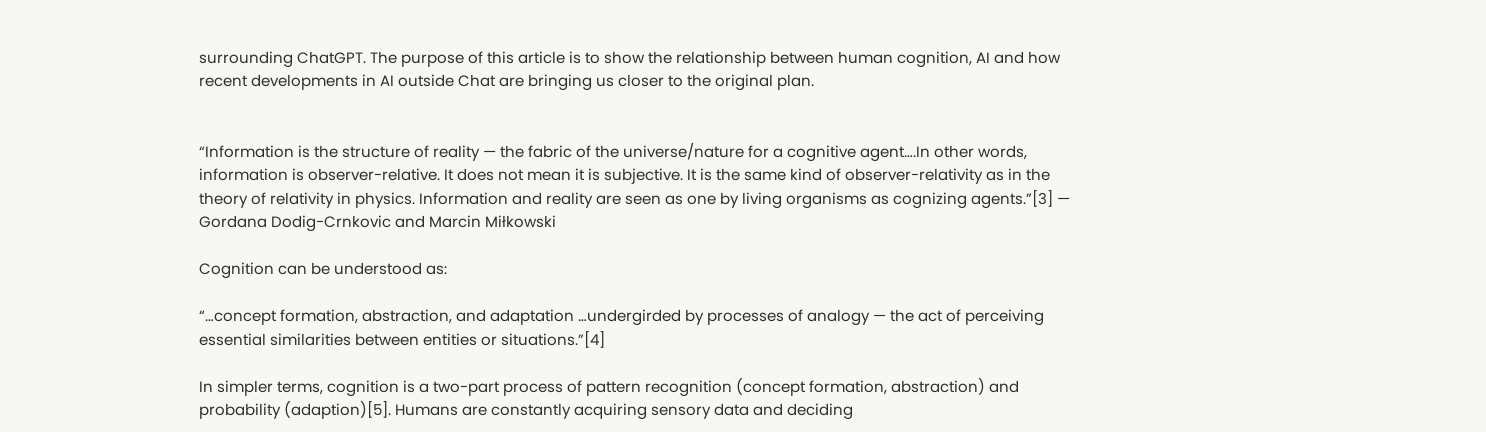surrounding ChatGPT. The purpose of this article is to show the relationship between human cognition, AI and how recent developments in AI outside Chat are bringing us closer to the original plan.


“Information is the structure of reality — the fabric of the universe/nature for a cognitive agent….In other words, information is observer-relative. It does not mean it is subjective. It is the same kind of observer-relativity as in the theory of relativity in physics. Information and reality are seen as one by living organisms as cognizing agents.”[3] — Gordana Dodig-Crnkovic and Marcin Miłkowski

Cognition can be understood as:

“…concept formation, abstraction, and adaptation …undergirded by processes of analogy — the act of perceiving essential similarities between entities or situations.”[4]

In simpler terms, cognition is a two-part process of pattern recognition (concept formation, abstraction) and probability (adaption)[5]. Humans are constantly acquiring sensory data and deciding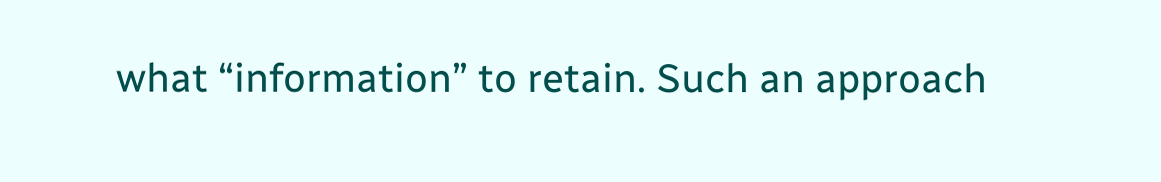what “information” to retain. Such an approach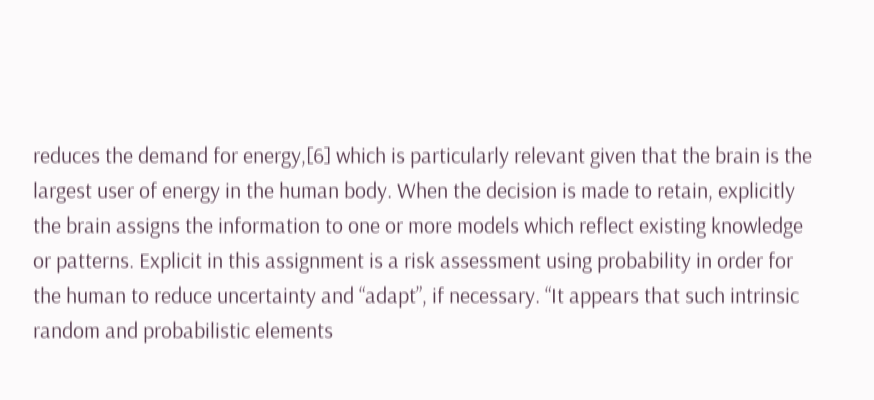reduces the demand for energy,[6] which is particularly relevant given that the brain is the largest user of energy in the human body. When the decision is made to retain, explicitly the brain assigns the information to one or more models which reflect existing knowledge or patterns. Explicit in this assignment is a risk assessment using probability in order for the human to reduce uncertainty and “adapt”, if necessary. “It appears that such intrinsic random and probabilistic elements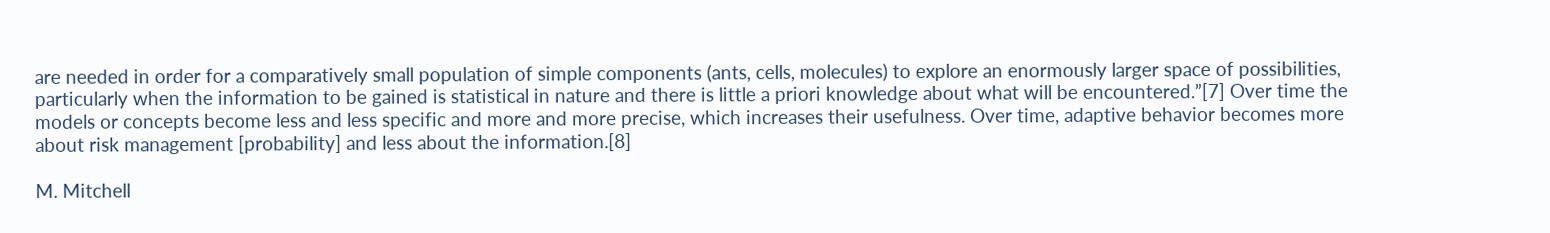are needed in order for a comparatively small population of simple components (ants, cells, molecules) to explore an enormously larger space of possibilities, particularly when the information to be gained is statistical in nature and there is little a priori knowledge about what will be encountered.”[7] Over time the models or concepts become less and less specific and more and more precise, which increases their usefulness. Over time, adaptive behavior becomes more about risk management [probability] and less about the information.[8]

M. Mitchell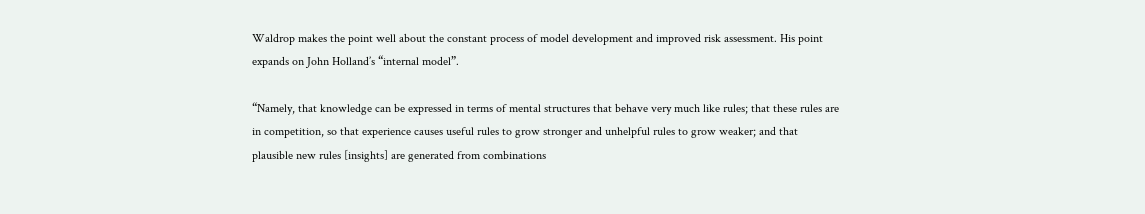Waldrop makes the point well about the constant process of model development and improved risk assessment. His point expands on John Holland’s “internal model”.

“Namely, that knowledge can be expressed in terms of mental structures that behave very much like rules; that these rules are in competition, so that experience causes useful rules to grow stronger and unhelpful rules to grow weaker; and that plausible new rules [insights] are generated from combinations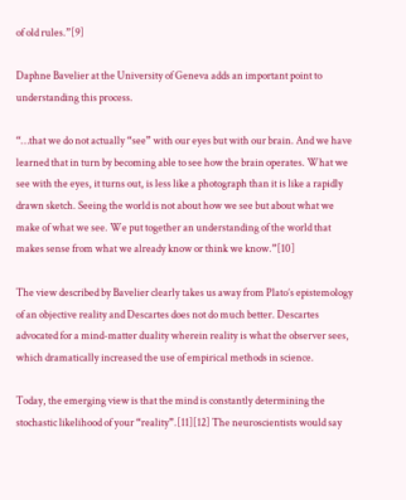of old rules.”[9]

Daphne Bavelier at the University of Geneva adds an important point to understanding this process.

“…that we do not actually “see” with our eyes but with our brain. And we have learned that in turn by becoming able to see how the brain operates. What we see with the eyes, it turns out, is less like a photograph than it is like a rapidly drawn sketch. Seeing the world is not about how we see but about what we make of what we see. We put together an understanding of the world that makes sense from what we already know or think we know.”[10]

The view described by Bavelier clearly takes us away from Plato’s epistemology of an objective reality and Descartes does not do much better. Descartes advocated for a mind-matter duality wherein reality is what the observer sees, which dramatically increased the use of empirical methods in science.

Today, the emerging view is that the mind is constantly determining the stochastic likelihood of your “reality”.[11][12] The neuroscientists would say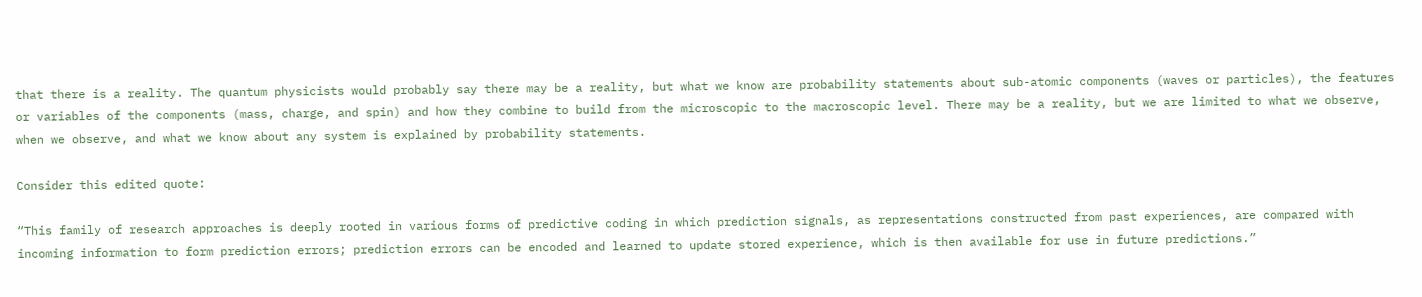that there is a reality. The quantum physicists would probably say there may be a reality, but what we know are probability statements about sub-atomic components (waves or particles), the features or variables of the components (mass, charge, and spin) and how they combine to build from the microscopic to the macroscopic level. There may be a reality, but we are limited to what we observe, when we observe, and what we know about any system is explained by probability statements.

Consider this edited quote:

“This family of research approaches is deeply rooted in various forms of predictive coding in which prediction signals, as representations constructed from past experiences, are compared with incoming information to form prediction errors; prediction errors can be encoded and learned to update stored experience, which is then available for use in future predictions.”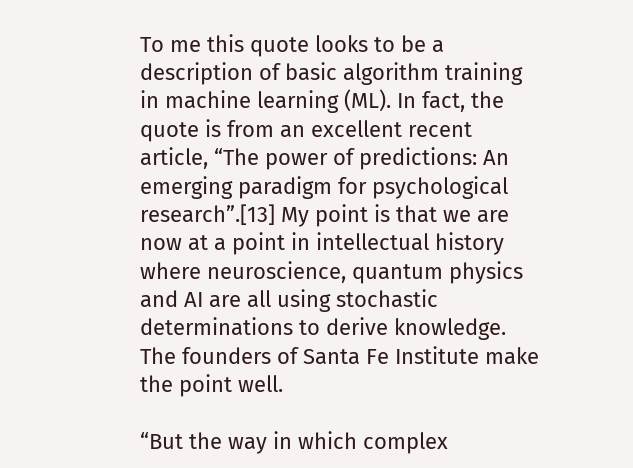To me this quote looks to be a description of basic algorithm training in machine learning (ML). In fact, the quote is from an excellent recent article, “The power of predictions: An emerging paradigm for psychological research”.[13] My point is that we are now at a point in intellectual history where neuroscience, quantum physics and AI are all using stochastic determinations to derive knowledge. The founders of Santa Fe Institute make the point well.

“But the way in which complex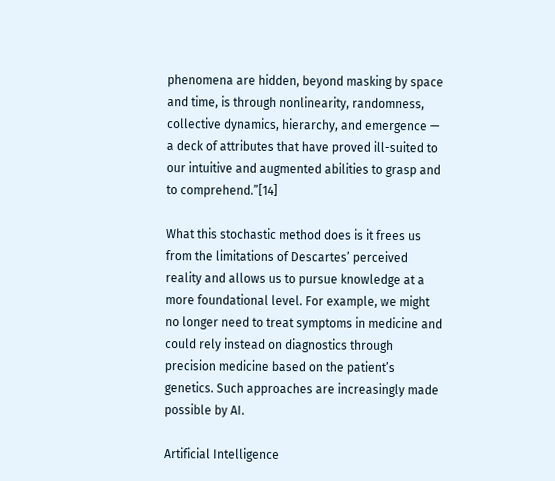phenomena are hidden, beyond masking by space and time, is through nonlinearity, randomness, collective dynamics, hierarchy, and emergence — a deck of attributes that have proved ill-suited to our intuitive and augmented abilities to grasp and to comprehend.”[14]

What this stochastic method does is it frees us from the limitations of Descartes’ perceived reality and allows us to pursue knowledge at a more foundational level. For example, we might no longer need to treat symptoms in medicine and could rely instead on diagnostics through precision medicine based on the patient’s genetics. Such approaches are increasingly made possible by AI.

Artificial Intelligence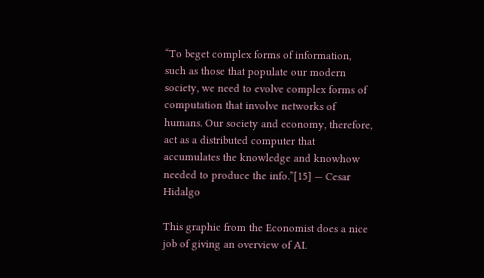“To beget complex forms of information, such as those that populate our modern society, we need to evolve complex forms of computation that involve networks of humans. Our society and economy, therefore, act as a distributed computer that accumulates the knowledge and knowhow needed to produce the info.”[15] — Cesar Hidalgo

This graphic from the Economist does a nice job of giving an overview of AI.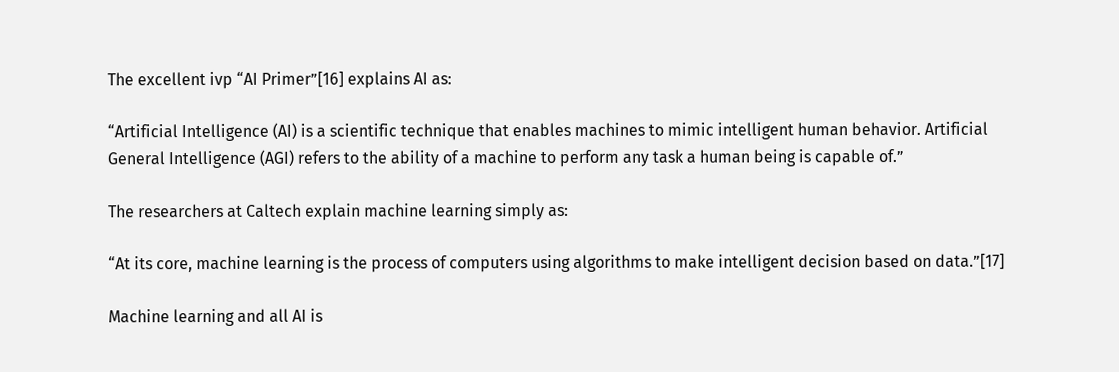The excellent ivp “AI Primer”[16] explains AI as:

“Artificial Intelligence (AI) is a scientific technique that enables machines to mimic intelligent human behavior. Artificial General Intelligence (AGI) refers to the ability of a machine to perform any task a human being is capable of.”

The researchers at Caltech explain machine learning simply as:

“At its core, machine learning is the process of computers using algorithms to make intelligent decision based on data.”[17]

Machine learning and all AI is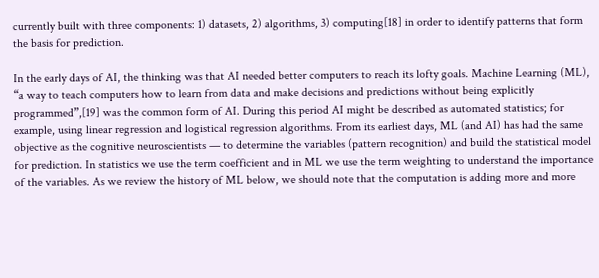currently built with three components: 1) datasets, 2) algorithms, 3) computing[18] in order to identify patterns that form the basis for prediction.

In the early days of AI, the thinking was that AI needed better computers to reach its lofty goals. Machine Learning (ML), “a way to teach computers how to learn from data and make decisions and predictions without being explicitly programmed”,[19] was the common form of AI. During this period AI might be described as automated statistics; for example, using linear regression and logistical regression algorithms. From its earliest days, ML (and AI) has had the same objective as the cognitive neuroscientists — to determine the variables (pattern recognition) and build the statistical model for prediction. In statistics we use the term coefficient and in ML we use the term weighting to understand the importance of the variables. As we review the history of ML below, we should note that the computation is adding more and more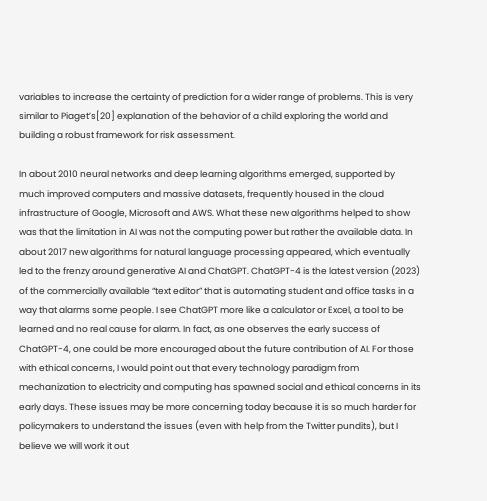variables to increase the certainty of prediction for a wider range of problems. This is very similar to Piaget’s[20] explanation of the behavior of a child exploring the world and building a robust framework for risk assessment.

In about 2010 neural networks and deep learning algorithms emerged, supported by much improved computers and massive datasets, frequently housed in the cloud infrastructure of Google, Microsoft and AWS. What these new algorithms helped to show was that the limitation in AI was not the computing power but rather the available data. In about 2017 new algorithms for natural language processing appeared, which eventually led to the frenzy around generative AI and ChatGPT. ChatGPT-4 is the latest version (2023) of the commercially available “text editor” that is automating student and office tasks in a way that alarms some people. I see ChatGPT more like a calculator or Excel, a tool to be learned and no real cause for alarm. In fact, as one observes the early success of ChatGPT-4, one could be more encouraged about the future contribution of AI. For those with ethical concerns, I would point out that every technology paradigm from mechanization to electricity and computing has spawned social and ethical concerns in its early days. These issues may be more concerning today because it is so much harder for policymakers to understand the issues (even with help from the Twitter pundits), but I believe we will work it out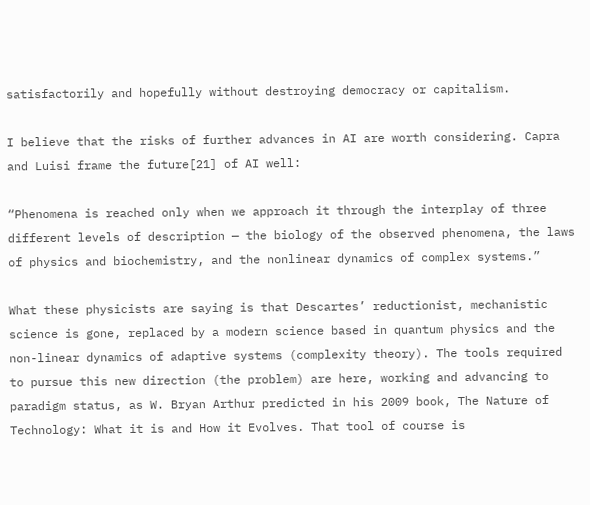satisfactorily and hopefully without destroying democracy or capitalism.

I believe that the risks of further advances in AI are worth considering. Capra and Luisi frame the future[21] of AI well:

“Phenomena is reached only when we approach it through the interplay of three different levels of description — the biology of the observed phenomena, the laws of physics and biochemistry, and the nonlinear dynamics of complex systems.”

What these physicists are saying is that Descartes’ reductionist, mechanistic science is gone, replaced by a modern science based in quantum physics and the non-linear dynamics of adaptive systems (complexity theory). The tools required to pursue this new direction (the problem) are here, working and advancing to paradigm status, as W. Bryan Arthur predicted in his 2009 book, The Nature of Technology: What it is and How it Evolves. That tool of course is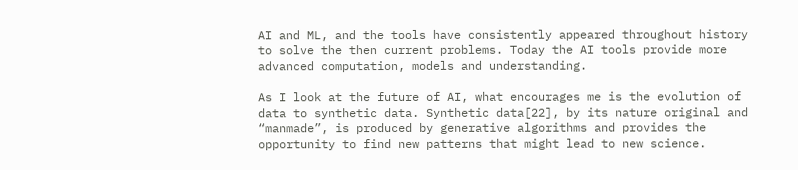AI and ML, and the tools have consistently appeared throughout history to solve the then current problems. Today the AI tools provide more advanced computation, models and understanding.

As I look at the future of AI, what encourages me is the evolution of data to synthetic data. Synthetic data[22], by its nature original and “manmade”, is produced by generative algorithms and provides the opportunity to find new patterns that might lead to new science.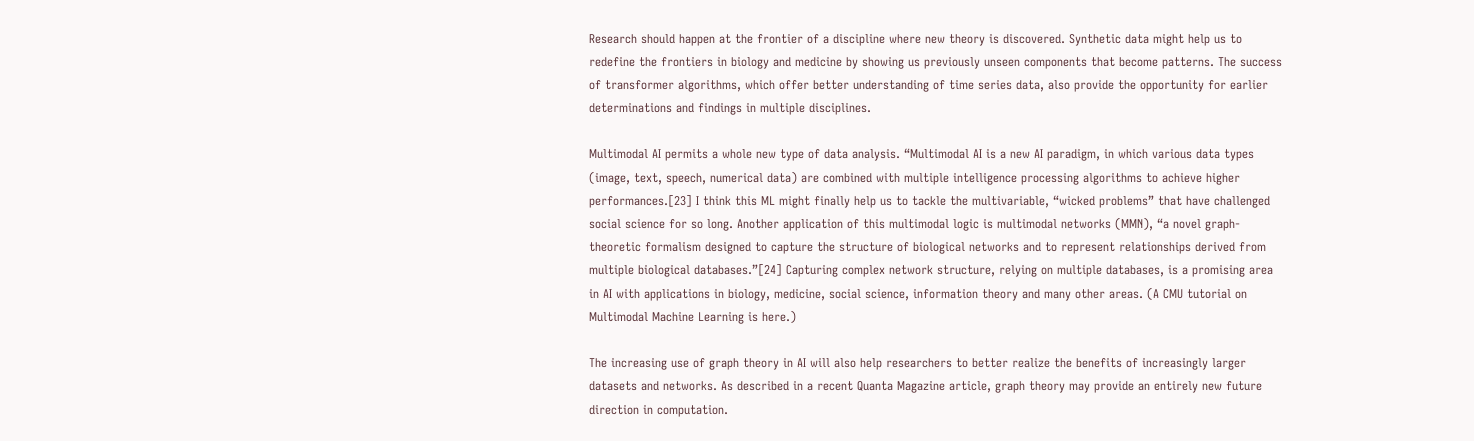Research should happen at the frontier of a discipline where new theory is discovered. Synthetic data might help us to redefine the frontiers in biology and medicine by showing us previously unseen components that become patterns. The success of transformer algorithms, which offer better understanding of time series data, also provide the opportunity for earlier determinations and findings in multiple disciplines.

Multimodal AI permits a whole new type of data analysis. “Multimodal AI is a new AI paradigm, in which various data types (image, text, speech, numerical data) are combined with multiple intelligence processing algorithms to achieve higher performances.[23] I think this ML might finally help us to tackle the multivariable, “wicked problems” that have challenged social science for so long. Another application of this multimodal logic is multimodal networks (MMN), “a novel graph-theoretic formalism designed to capture the structure of biological networks and to represent relationships derived from multiple biological databases.”[24] Capturing complex network structure, relying on multiple databases, is a promising area in AI with applications in biology, medicine, social science, information theory and many other areas. (A CMU tutorial on Multimodal Machine Learning is here.)

The increasing use of graph theory in AI will also help researchers to better realize the benefits of increasingly larger datasets and networks. As described in a recent Quanta Magazine article, graph theory may provide an entirely new future direction in computation.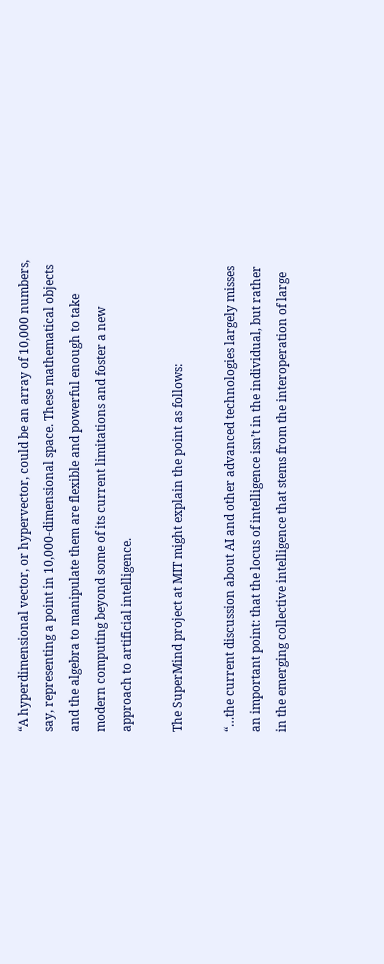“A hyperdimensional vector, or hypervector, could be an array of 10,000 numbers, say, representing a point in 10,000-dimensional space. These mathematical objects and the algebra to manipulate them are flexible and powerful enough to take modern computing beyond some of its current limitations and foster a new approach to artificial intelligence.

The SuperMind project at MIT might explain the point as follows:

“…the current discussion about AI and other advanced technologies largely misses an important point: that the locus of intelligence isn’t in the individual, but rather in the emerging collective intelligence that stems from the interoperation of large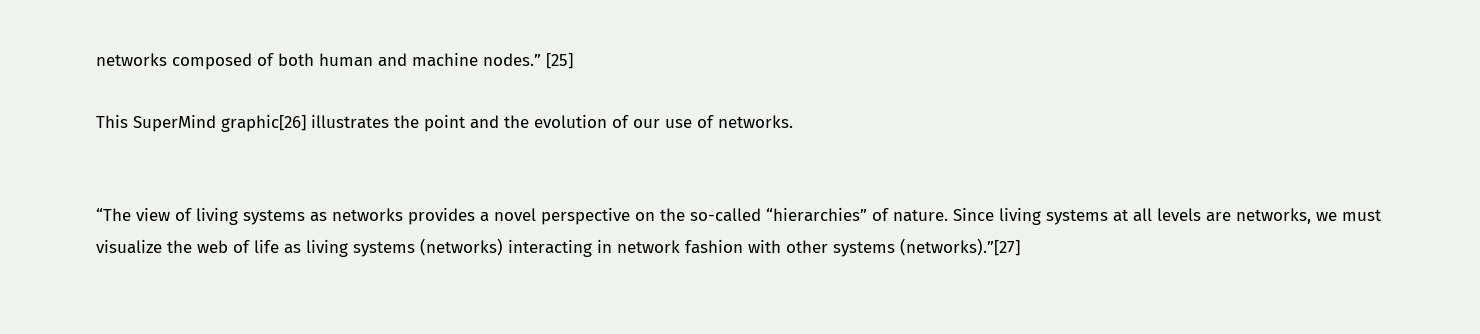networks composed of both human and machine nodes.” [25]

This SuperMind graphic[26] illustrates the point and the evolution of our use of networks.


“The view of living systems as networks provides a novel perspective on the so-called “hierarchies” of nature. Since living systems at all levels are networks, we must visualize the web of life as living systems (networks) interacting in network fashion with other systems (networks).”[27]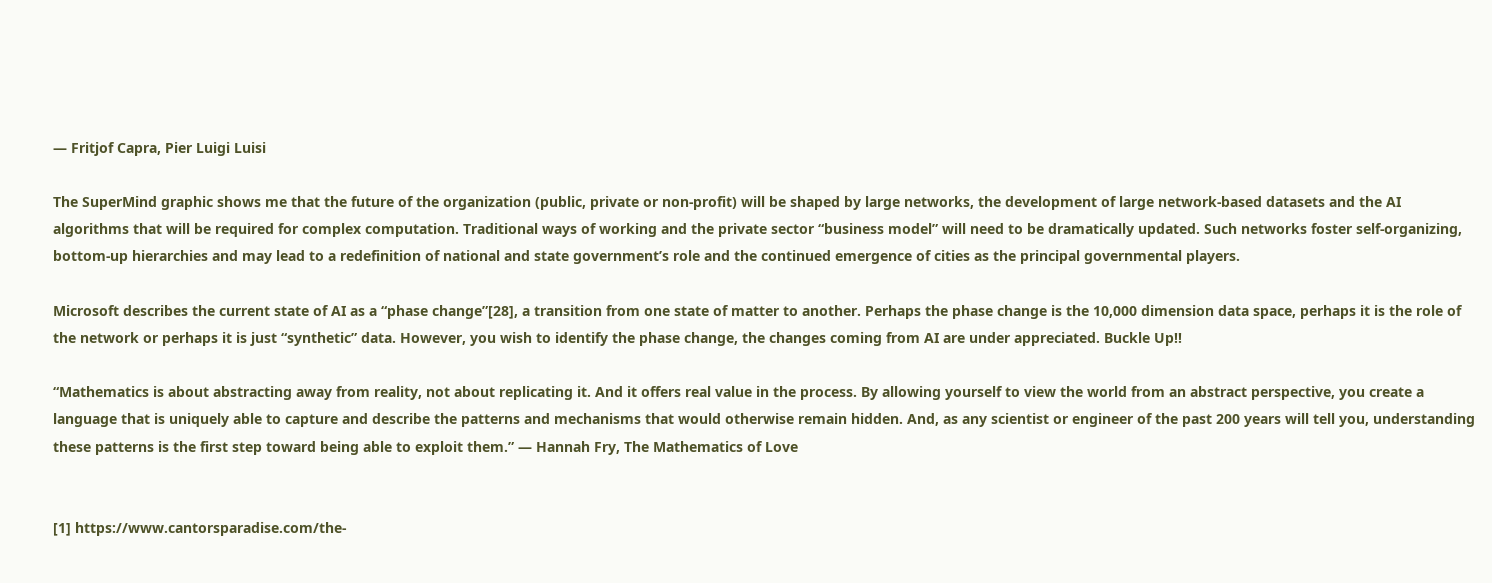— Fritjof Capra, Pier Luigi Luisi

The SuperMind graphic shows me that the future of the organization (public, private or non-profit) will be shaped by large networks, the development of large network-based datasets and the AI algorithms that will be required for complex computation. Traditional ways of working and the private sector “business model” will need to be dramatically updated. Such networks foster self-organizing, bottom-up hierarchies and may lead to a redefinition of national and state government’s role and the continued emergence of cities as the principal governmental players.

Microsoft describes the current state of AI as a “phase change”[28], a transition from one state of matter to another. Perhaps the phase change is the 10,000 dimension data space, perhaps it is the role of the network or perhaps it is just “synthetic” data. However, you wish to identify the phase change, the changes coming from AI are under appreciated. Buckle Up!!

“Mathematics is about abstracting away from reality, not about replicating it. And it offers real value in the process. By allowing yourself to view the world from an abstract perspective, you create a language that is uniquely able to capture and describe the patterns and mechanisms that would otherwise remain hidden. And, as any scientist or engineer of the past 200 years will tell you, understanding these patterns is the first step toward being able to exploit them.” — Hannah Fry, The Mathematics of Love


[1] https://www.cantorsparadise.com/the-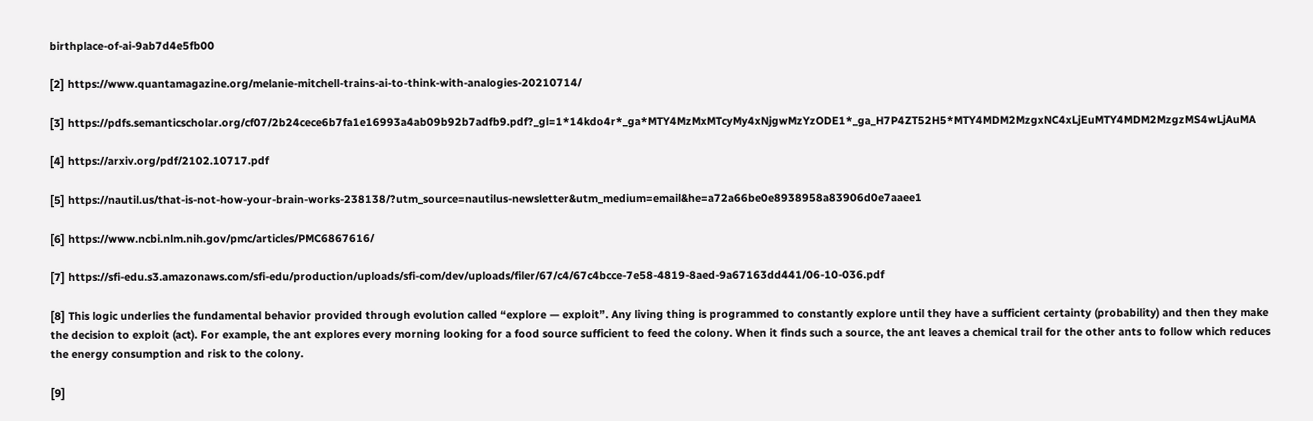birthplace-of-ai-9ab7d4e5fb00

[2] https://www.quantamagazine.org/melanie-mitchell-trains-ai-to-think-with-analogies-20210714/

[3] https://pdfs.semanticscholar.org/cf07/2b24cece6b7fa1e16993a4ab09b92b7adfb9.pdf?_gl=1*14kdo4r*_ga*MTY4MzMxMTcyMy4xNjgwMzYzODE1*_ga_H7P4ZT52H5*MTY4MDM2MzgxNC4xLjEuMTY4MDM2MzgzMS4wLjAuMA

[4] https://arxiv.org/pdf/2102.10717.pdf

[5] https://nautil.us/that-is-not-how-your-brain-works-238138/?utm_source=nautilus-newsletter&utm_medium=email&he=a72a66be0e8938958a83906d0e7aaee1

[6] https://www.ncbi.nlm.nih.gov/pmc/articles/PMC6867616/

[7] https://sfi-edu.s3.amazonaws.com/sfi-edu/production/uploads/sfi-com/dev/uploads/filer/67/c4/67c4bcce-7e58-4819-8aed-9a67163dd441/06-10-036.pdf

[8] This logic underlies the fundamental behavior provided through evolution called “explore — exploit”. Any living thing is programmed to constantly explore until they have a sufficient certainty (probability) and then they make the decision to exploit (act). For example, the ant explores every morning looking for a food source sufficient to feed the colony. When it finds such a source, the ant leaves a chemical trail for the other ants to follow which reduces the energy consumption and risk to the colony.

[9]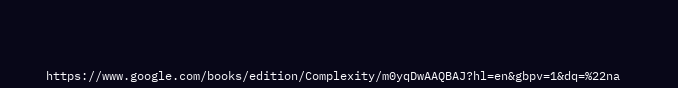https://www.google.com/books/edition/Complexity/m0yqDwAAQBAJ?hl=en&gbpv=1&dq=%22na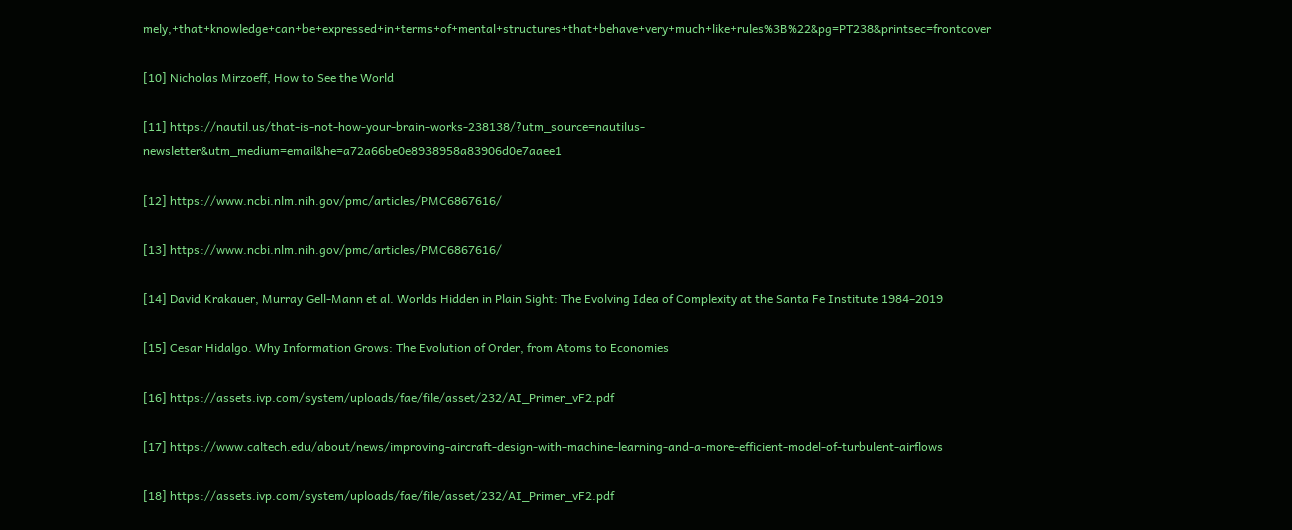mely,+that+knowledge+can+be+expressed+in+terms+of+mental+structures+that+behave+very+much+like+rules%3B%22&pg=PT238&printsec=frontcover

[10] Nicholas Mirzoeff, How to See the World

[11] https://nautil.us/that-is-not-how-your-brain-works-238138/?utm_source=nautilus-newsletter&utm_medium=email&he=a72a66be0e8938958a83906d0e7aaee1

[12] https://www.ncbi.nlm.nih.gov/pmc/articles/PMC6867616/

[13] https://www.ncbi.nlm.nih.gov/pmc/articles/PMC6867616/

[14] David Krakauer, Murray Gell-Mann et al. Worlds Hidden in Plain Sight: The Evolving Idea of Complexity at the Santa Fe Institute 1984–2019

[15] Cesar Hidalgo. Why Information Grows: The Evolution of Order, from Atoms to Economies

[16] https://assets.ivp.com/system/uploads/fae/file/asset/232/AI_Primer_vF2.pdf

[17] https://www.caltech.edu/about/news/improving-aircraft-design-with-machine-learning-and-a-more-efficient-model-of-turbulent-airflows

[18] https://assets.ivp.com/system/uploads/fae/file/asset/232/AI_Primer_vF2.pdf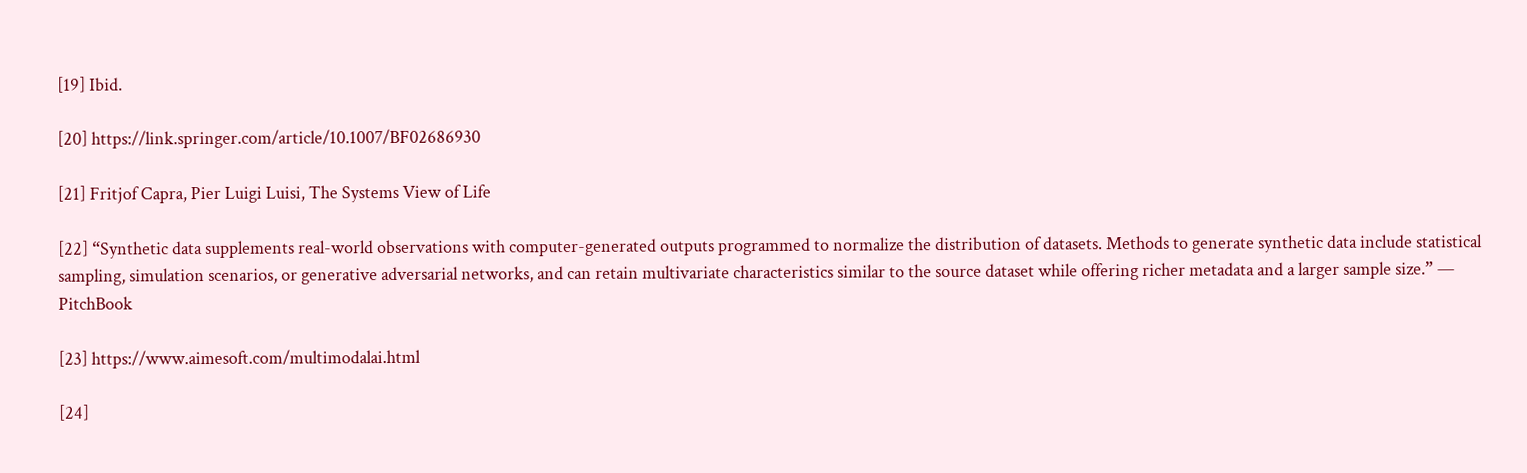[19] Ibid.

[20] https://link.springer.com/article/10.1007/BF02686930

[21] Fritjof Capra, Pier Luigi Luisi, The Systems View of Life

[22] “Synthetic data supplements real-world observations with computer-generated outputs programmed to normalize the distribution of datasets. Methods to generate synthetic data include statistical sampling, simulation scenarios, or generative adversarial networks, and can retain multivariate characteristics similar to the source dataset while offering richer metadata and a larger sample size.” — PitchBook

[23] https://www.aimesoft.com/multimodalai.html

[24]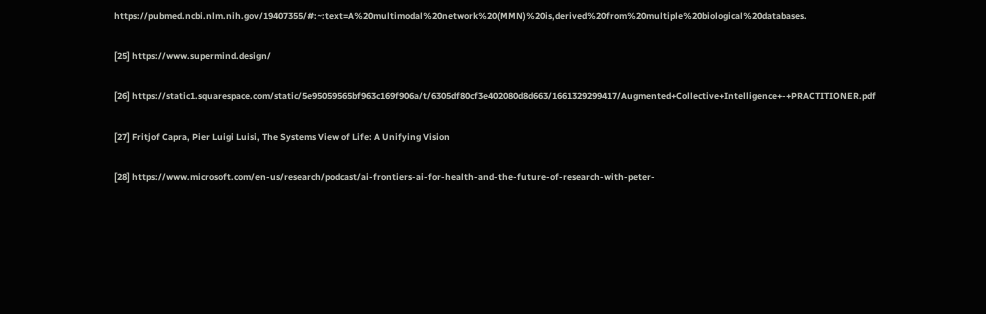https://pubmed.ncbi.nlm.nih.gov/19407355/#:~:text=A%20multimodal%20network%20(MMN)%20is,derived%20from%20multiple%20biological%20databases.

[25] https://www.supermind.design/

[26] https://static1.squarespace.com/static/5e95059565bf963c169f906a/t/6305df80cf3e402080d8d663/1661329299417/Augmented+Collective+Intelligence+-+PRACTITIONER.pdf

[27] Fritjof Capra, Pier Luigi Luisi, The Systems View of Life: A Unifying Vision

[28] https://www.microsoft.com/en-us/research/podcast/ai-frontiers-ai-for-health-and-the-future-of-research-with-peter-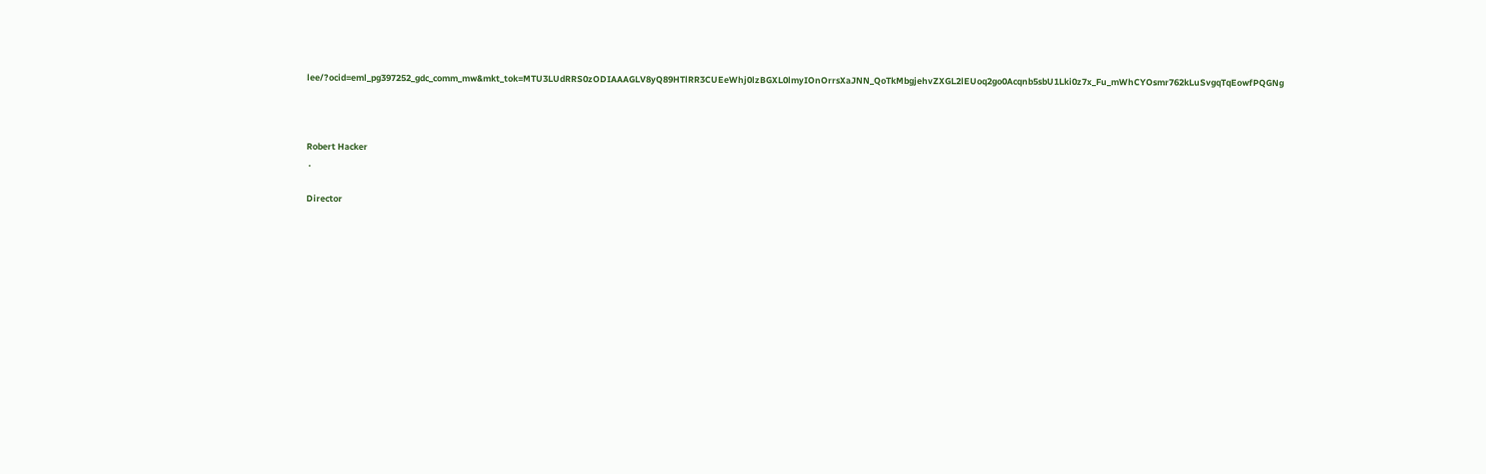lee/?ocid=eml_pg397252_gdc_comm_mw&mkt_tok=MTU3LUdRRS0zODIAAAGLV8yQ89HTlRR3CUEeWhj0lzBGXL0lmyIOnOrrsXaJNN_QoTkMbgjehvZXGL2lEUoq2go0Acqnb5sbU1Lki0z7x_Fu_mWhCYOsmr762kLuSvgqTqEowfPQGNg



Robert Hacker
 .

Director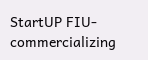StartUP FIU-commercializing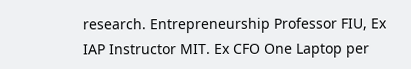research. Entrepreneurship Professor FIU, Ex IAP Instructor MIT. Ex CFO One Laptop per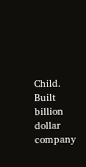Child. Built billion dollar company